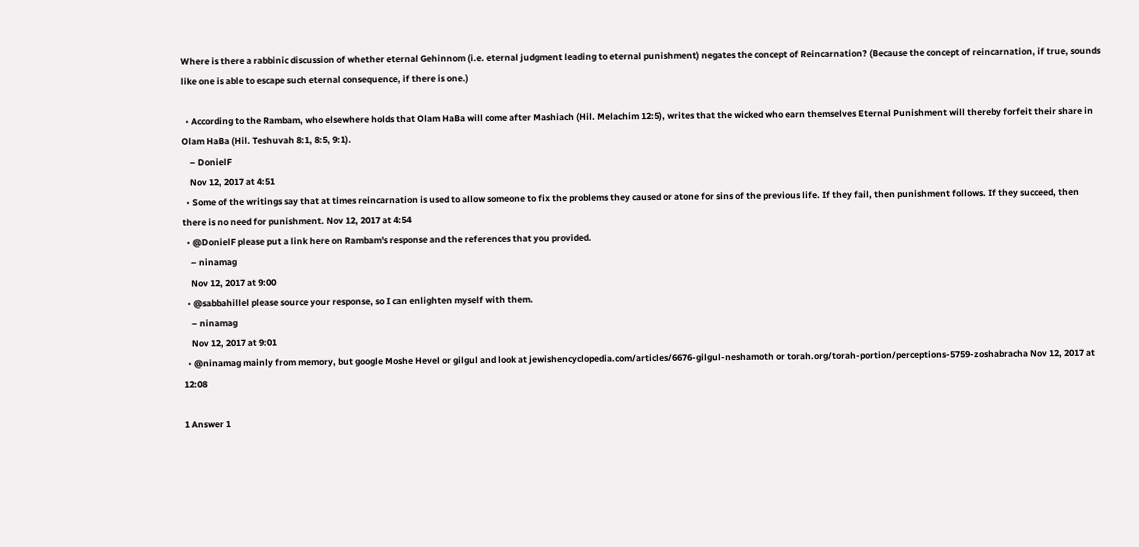Where is there a rabbinic discussion of whether eternal Gehinnom (i.e. eternal judgment leading to eternal punishment) negates the concept of Reincarnation? (Because the concept of reincarnation, if true, sounds like one is able to escape such eternal consequence, if there is one.)

  • According to the Rambam, who elsewhere holds that Olam HaBa will come after Mashiach (Hil. Melachim 12:5), writes that the wicked who earn themselves Eternal Punishment will thereby forfeit their share in Olam HaBa (Hil. Teshuvah 8:1, 8:5, 9:1).
    – DonielF
    Nov 12, 2017 at 4:51
  • Some of the writings say that at times reincarnation is used to allow someone to fix the problems they caused or atone for sins of the previous life. If they fail, then punishment follows. If they succeed, then there is no need for punishment. Nov 12, 2017 at 4:54
  • @DonielF please put a link here on Rambam's response and the references that you provided.
    – ninamag
    Nov 12, 2017 at 9:00
  • @sabbahillel please source your response, so I can enlighten myself with them.
    – ninamag
    Nov 12, 2017 at 9:01
  • @ninamag mainly from memory, but google Moshe Hevel or gilgul and look at jewishencyclopedia.com/articles/6676-gilgul-neshamoth or torah.org/torah-portion/perceptions-5759-zoshabracha Nov 12, 2017 at 12:08

1 Answer 1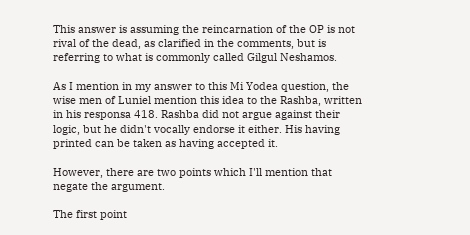This answer is assuming the reincarnation of the OP is not rival of the dead, as clarified in the comments, but is referring to what is commonly called Gilgul Neshamos.

As I mention in my answer to this Mi Yodea question, the wise men of Luniel mention this idea to the Rashba, written in his responsa 418. Rashba did not argue against their logic, but he didn't vocally endorse it either. His having printed can be taken as having accepted it.

However, there are two points which I'll mention that negate the argument.

The first point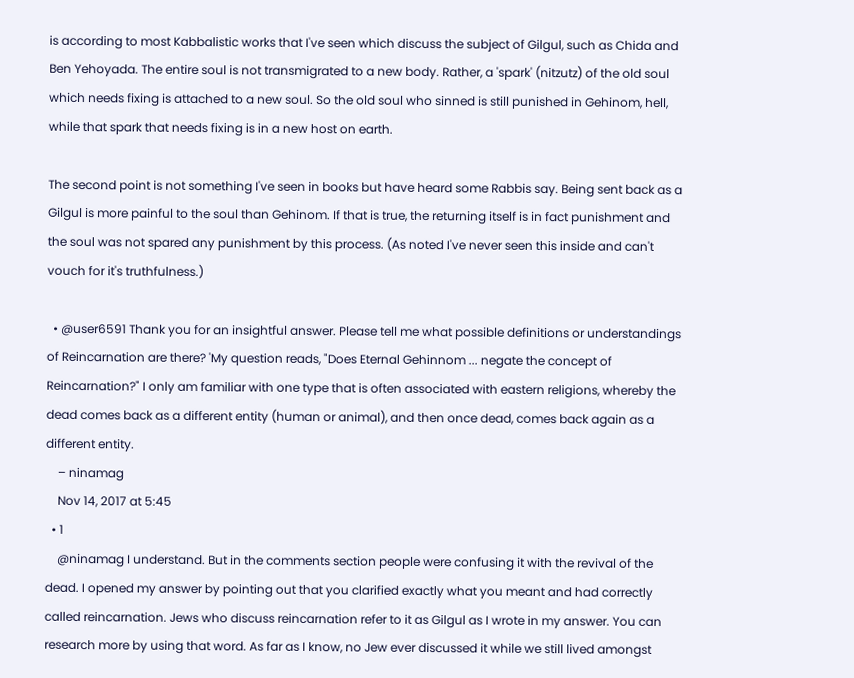is according to most Kabbalistic works that I've seen which discuss the subject of Gilgul, such as Chida and Ben Yehoyada. The entire soul is not transmigrated to a new body. Rather, a 'spark' (nitzutz) of the old soul which needs fixing is attached to a new soul. So the old soul who sinned is still punished in Gehinom, hell, while that spark that needs fixing is in a new host on earth.

The second point is not something I've seen in books but have heard some Rabbis say. Being sent back as a Gilgul is more painful to the soul than Gehinom. If that is true, the returning itself is in fact punishment and the soul was not spared any punishment by this process. (As noted I've never seen this inside and can't vouch for it's truthfulness.)

  • @user6591 Thank you for an insightful answer. Please tell me what possible definitions or understandings of Reincarnation are there? 'My question reads, "Does Eternal Gehinnom ... negate the concept of Reincarnation?" I only am familiar with one type that is often associated with eastern religions, whereby the dead comes back as a different entity (human or animal), and then once dead, comes back again as a different entity.
    – ninamag
    Nov 14, 2017 at 5:45
  • 1
    @ninamag I understand. But in the comments section people were confusing it with the revival of the dead. I opened my answer by pointing out that you clarified exactly what you meant and had correctly called reincarnation. Jews who discuss reincarnation refer to it as Gilgul as I wrote in my answer. You can research more by using that word. As far as I know, no Jew ever discussed it while we still lived amongst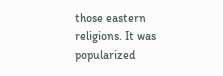those eastern religions. It was popularized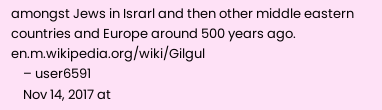amongst Jews in Israrl and then other middle eastern countries and Europe around 500 years ago. en.m.wikipedia.org/wiki/Gilgul
    – user6591
    Nov 14, 2017 at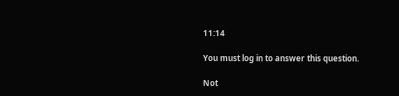11:14

You must log in to answer this question.

Not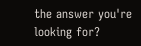the answer you're looking for?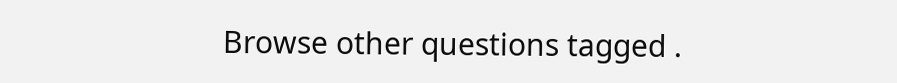Browse other questions tagged .